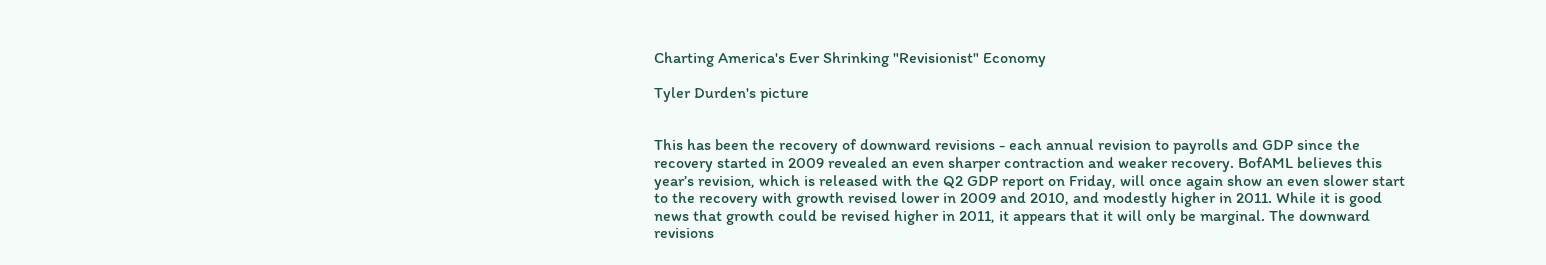Charting America's Ever Shrinking "Revisionist" Economy

Tyler Durden's picture


This has been the recovery of downward revisions - each annual revision to payrolls and GDP since the recovery started in 2009 revealed an even sharper contraction and weaker recovery. BofAML believes this year’s revision, which is released with the Q2 GDP report on Friday, will once again show an even slower start to the recovery with growth revised lower in 2009 and 2010, and modestly higher in 2011. While it is good news that growth could be revised higher in 2011, it appears that it will only be marginal. The downward revisions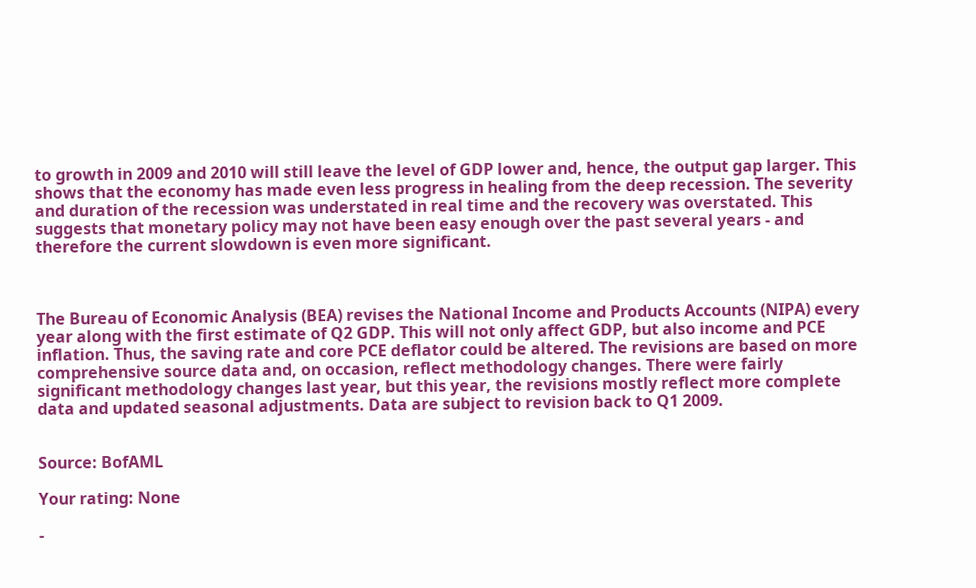to growth in 2009 and 2010 will still leave the level of GDP lower and, hence, the output gap larger. This shows that the economy has made even less progress in healing from the deep recession. The severity and duration of the recession was understated in real time and the recovery was overstated. This suggests that monetary policy may not have been easy enough over the past several years - and therefore the current slowdown is even more significant.



The Bureau of Economic Analysis (BEA) revises the National Income and Products Accounts (NIPA) every year along with the first estimate of Q2 GDP. This will not only affect GDP, but also income and PCE inflation. Thus, the saving rate and core PCE deflator could be altered. The revisions are based on more comprehensive source data and, on occasion, reflect methodology changes. There were fairly significant methodology changes last year, but this year, the revisions mostly reflect more complete data and updated seasonal adjustments. Data are subject to revision back to Q1 2009.


Source: BofAML

Your rating: None

-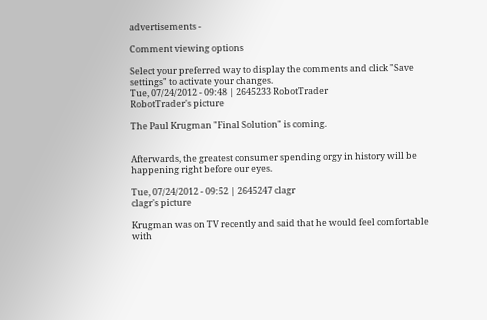advertisements -

Comment viewing options

Select your preferred way to display the comments and click "Save settings" to activate your changes.
Tue, 07/24/2012 - 09:48 | 2645233 RobotTrader
RobotTrader's picture

The Paul Krugman "Final Solution" is coming.


Afterwards, the greatest consumer spending orgy in history will be happening right before our eyes.

Tue, 07/24/2012 - 09:52 | 2645247 clagr
clagr's picture

Krugman was on TV recently and said that he would feel comfortable with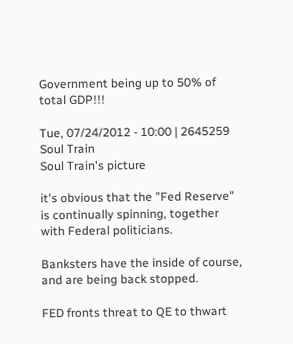Government being up to 50% of total GDP!!!

Tue, 07/24/2012 - 10:00 | 2645259 Soul Train
Soul Train's picture

it's obvious that the "Fed Reserve" is continually spinning, together with Federal politicians.

Banksters have the inside of course, and are being back stopped.

FED fronts threat to QE to thwart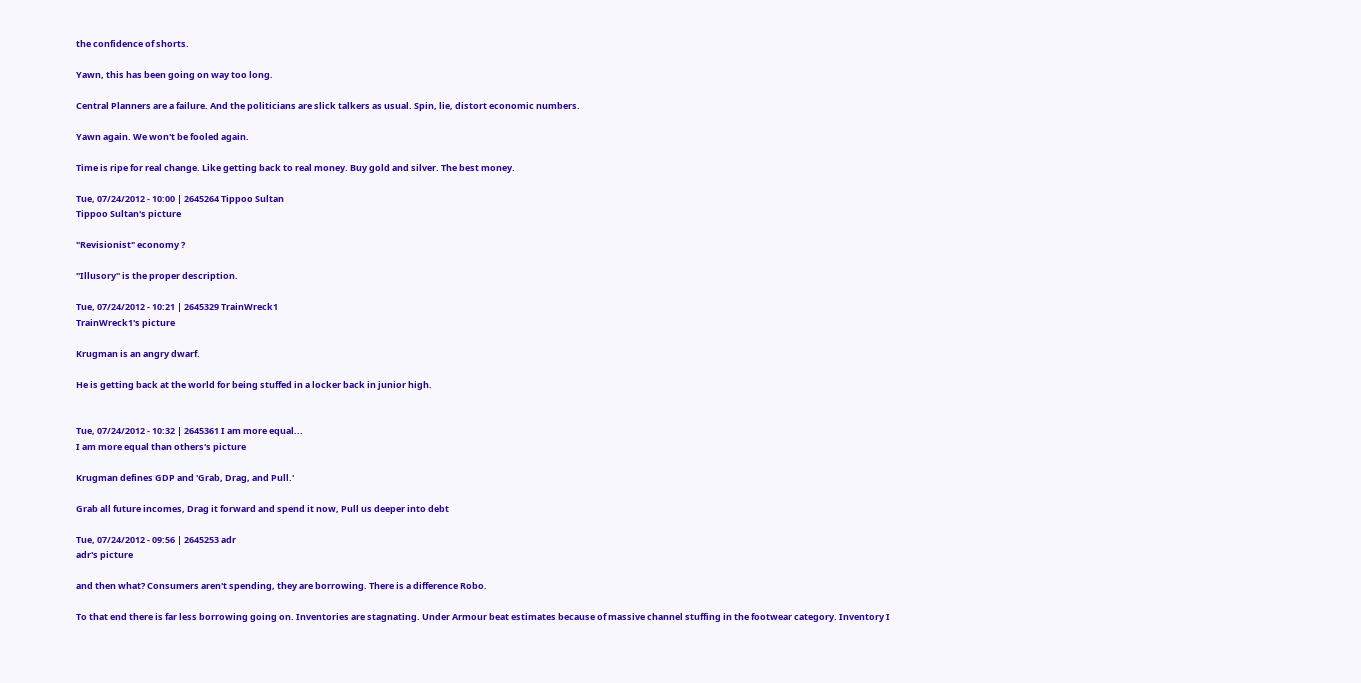the confidence of shorts.

Yawn, this has been going on way too long.

Central Planners are a failure. And the politicians are slick talkers as usual. Spin, lie, distort economic numbers.

Yawn again. We won't be fooled again.

Time is ripe for real change. Like getting back to real money. Buy gold and silver. The best money.

Tue, 07/24/2012 - 10:00 | 2645264 Tippoo Sultan
Tippoo Sultan's picture

"Revisionist" economy ?

"Illusory" is the proper description.

Tue, 07/24/2012 - 10:21 | 2645329 TrainWreck1
TrainWreck1's picture

Krugman is an angry dwarf.

He is getting back at the world for being stuffed in a locker back in junior high.


Tue, 07/24/2012 - 10:32 | 2645361 I am more equal...
I am more equal than others's picture

Krugman defines GDP and 'Grab, Drag, and Pull.'

Grab all future incomes, Drag it forward and spend it now, Pull us deeper into debt

Tue, 07/24/2012 - 09:56 | 2645253 adr
adr's picture

and then what? Consumers aren't spending, they are borrowing. There is a difference Robo.

To that end there is far less borrowing going on. Inventories are stagnating. Under Armour beat estimates because of massive channel stuffing in the footwear category. Inventory I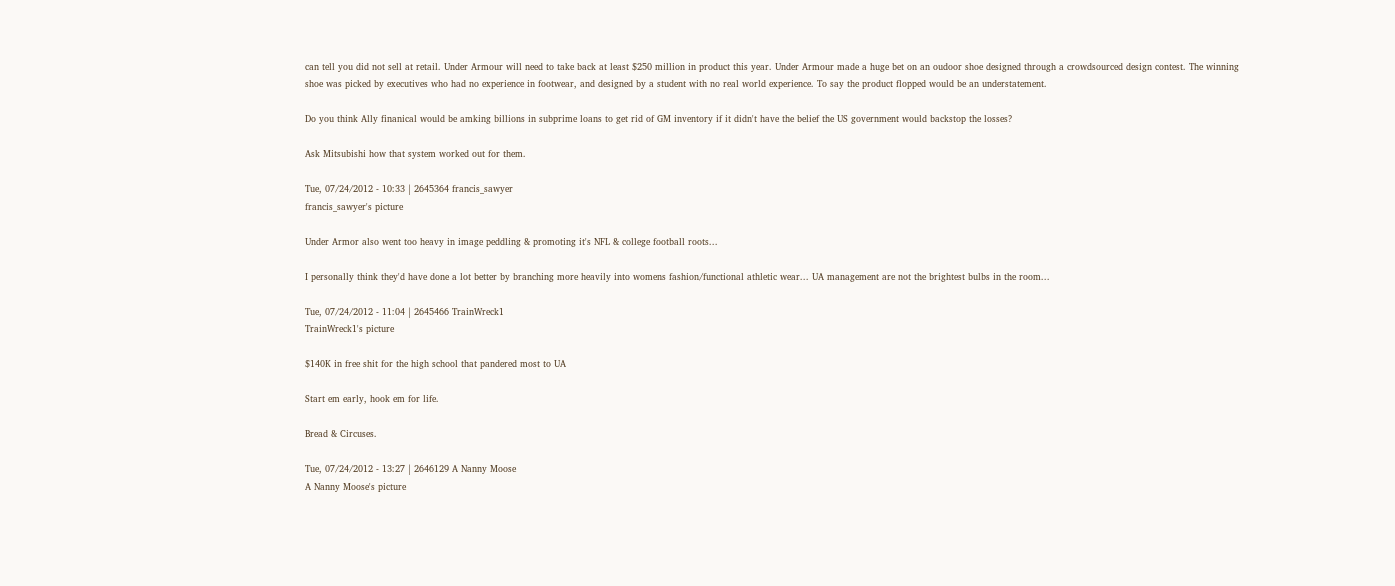can tell you did not sell at retail. Under Armour will need to take back at least $250 million in product this year. Under Armour made a huge bet on an oudoor shoe designed through a crowdsourced design contest. The winning shoe was picked by executives who had no experience in footwear, and designed by a student with no real world experience. To say the product flopped would be an understatement.

Do you think Ally finanical would be amking billions in subprime loans to get rid of GM inventory if it didn't have the belief the US government would backstop the losses?

Ask Mitsubishi how that system worked out for them.

Tue, 07/24/2012 - 10:33 | 2645364 francis_sawyer
francis_sawyer's picture

Under Armor also went too heavy in image peddling & promoting it's NFL & college football roots...

I personally think they'd have done a lot better by branching more heavily into womens fashion/functional athletic wear... UA management are not the brightest bulbs in the room...

Tue, 07/24/2012 - 11:04 | 2645466 TrainWreck1
TrainWreck1's picture

$140K in free shit for the high school that pandered most to UA

Start em early, hook em for life.

Bread & Circuses.

Tue, 07/24/2012 - 13:27 | 2646129 A Nanny Moose
A Nanny Moose's picture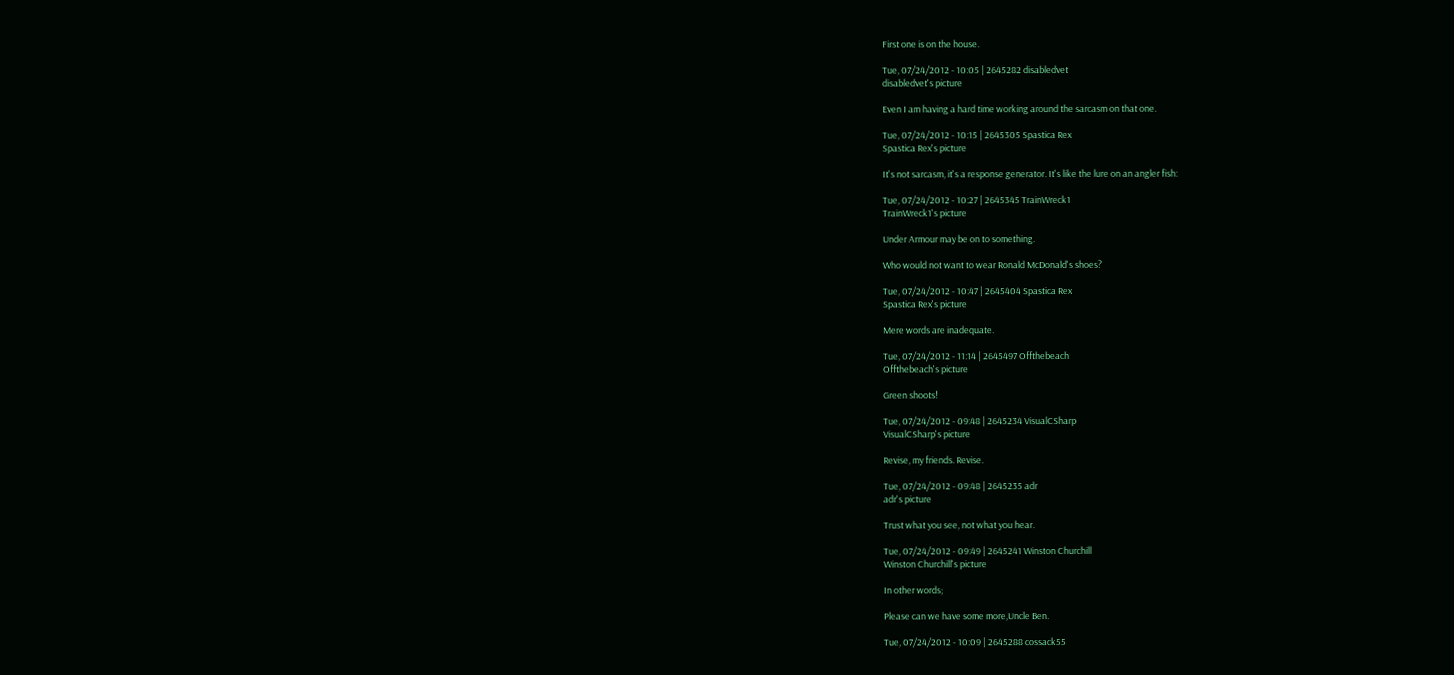First one is on the house.

Tue, 07/24/2012 - 10:05 | 2645282 disabledvet
disabledvet's picture

Even I am having a hard time working around the sarcasm on that one.

Tue, 07/24/2012 - 10:15 | 2645305 Spastica Rex
Spastica Rex's picture

It's not sarcasm, it's a response generator. It's like the lure on an angler fish:

Tue, 07/24/2012 - 10:27 | 2645345 TrainWreck1
TrainWreck1's picture

Under Armour may be on to something.

Who would not want to wear Ronald McDonald's shoes?

Tue, 07/24/2012 - 10:47 | 2645404 Spastica Rex
Spastica Rex's picture

Mere words are inadequate.

Tue, 07/24/2012 - 11:14 | 2645497 Offthebeach
Offthebeach's picture

Green shoots!

Tue, 07/24/2012 - 09:48 | 2645234 VisualCSharp
VisualCSharp's picture

Revise, my friends. Revise.

Tue, 07/24/2012 - 09:48 | 2645235 adr
adr's picture

Trust what you see, not what you hear.

Tue, 07/24/2012 - 09:49 | 2645241 Winston Churchill
Winston Churchill's picture

In other words;

Please can we have some more,Uncle Ben.

Tue, 07/24/2012 - 10:09 | 2645288 cossack55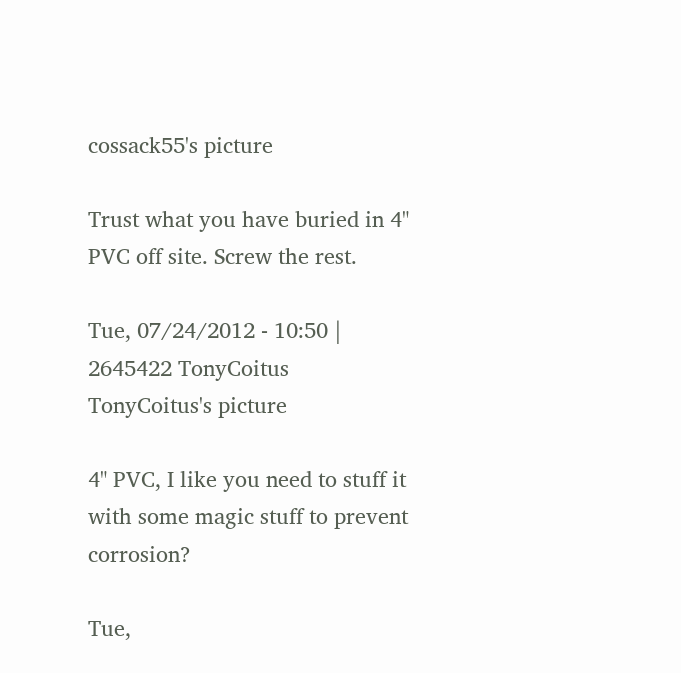cossack55's picture

Trust what you have buried in 4" PVC off site. Screw the rest.

Tue, 07/24/2012 - 10:50 | 2645422 TonyCoitus
TonyCoitus's picture

4" PVC, I like you need to stuff it with some magic stuff to prevent corrosion?

Tue,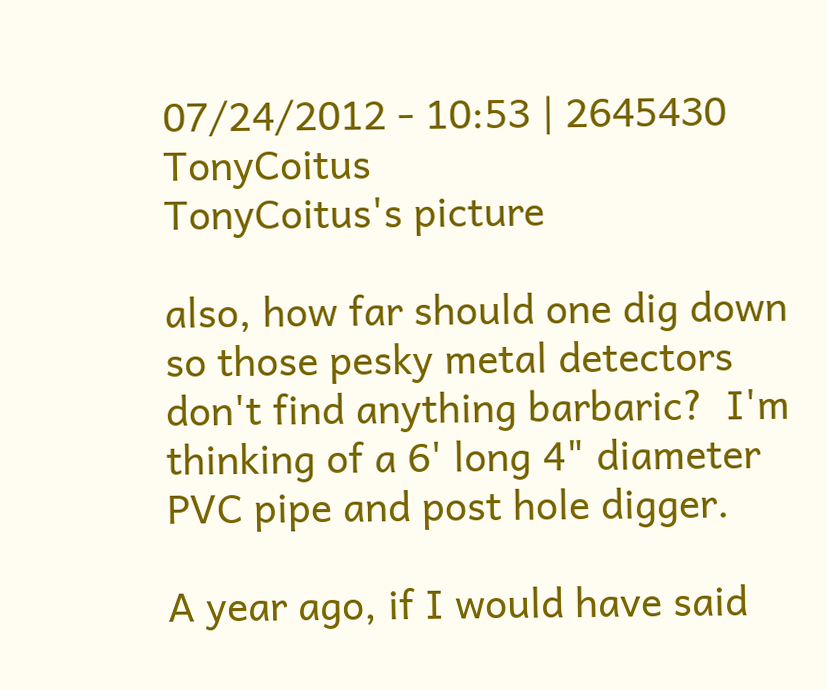07/24/2012 - 10:53 | 2645430 TonyCoitus
TonyCoitus's picture

also, how far should one dig down so those pesky metal detectors don't find anything barbaric?  I'm thinking of a 6' long 4" diameter PVC pipe and post hole digger.

A year ago, if I would have said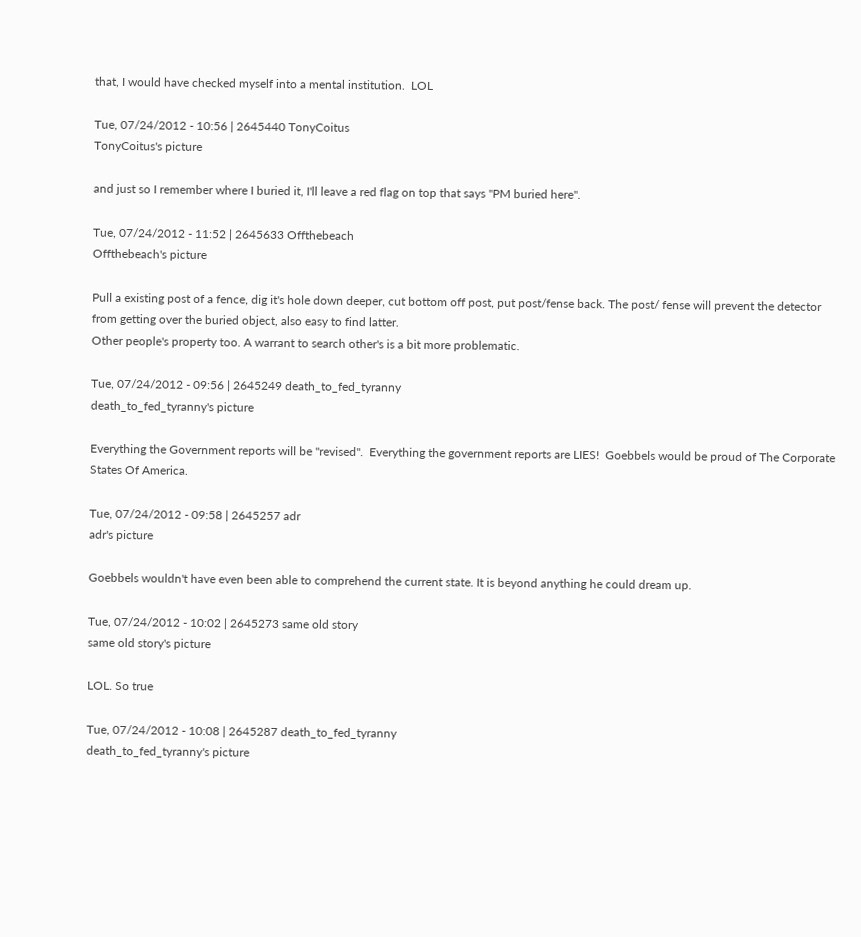that, I would have checked myself into a mental institution.  LOL

Tue, 07/24/2012 - 10:56 | 2645440 TonyCoitus
TonyCoitus's picture

and just so I remember where I buried it, I'll leave a red flag on top that says "PM buried here".

Tue, 07/24/2012 - 11:52 | 2645633 Offthebeach
Offthebeach's picture

Pull a existing post of a fence, dig it's hole down deeper, cut bottom off post, put post/fense back. The post/ fense will prevent the detector from getting over the buried object, also easy to find latter.
Other people's property too. A warrant to search other's is a bit more problematic.

Tue, 07/24/2012 - 09:56 | 2645249 death_to_fed_tyranny
death_to_fed_tyranny's picture

Everything the Government reports will be "revised".  Everything the government reports are LIES!  Goebbels would be proud of The Corporate States Of America.

Tue, 07/24/2012 - 09:58 | 2645257 adr
adr's picture

Goebbels wouldn't have even been able to comprehend the current state. It is beyond anything he could dream up.

Tue, 07/24/2012 - 10:02 | 2645273 same old story
same old story's picture

LOL. So true

Tue, 07/24/2012 - 10:08 | 2645287 death_to_fed_tyranny
death_to_fed_tyranny's picture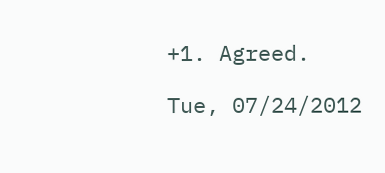+1. Agreed.

Tue, 07/24/2012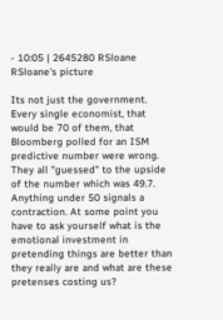- 10:05 | 2645280 RSloane
RSloane's picture

Its not just the government. Every single economist, that would be 70 of them, that Bloomberg polled for an ISM predictive number were wrong. They all "guessed" to the upside of the number which was 49.7. Anything under 50 signals a contraction. At some point you have to ask yourself what is the emotional investment in pretending things are better than they really are and what are these pretenses costing us?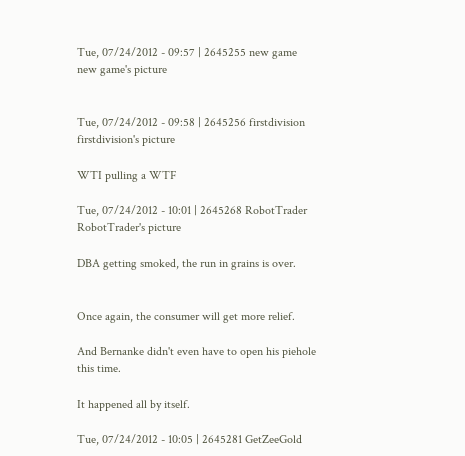Tue, 07/24/2012 - 09:57 | 2645255 new game
new game's picture


Tue, 07/24/2012 - 09:58 | 2645256 firstdivision
firstdivision's picture

WTI pulling a WTF

Tue, 07/24/2012 - 10:01 | 2645268 RobotTrader
RobotTrader's picture

DBA getting smoked, the run in grains is over.


Once again, the consumer will get more relief.

And Bernanke didn't even have to open his piehole this time.

It happened all by itself.

Tue, 07/24/2012 - 10:05 | 2645281 GetZeeGold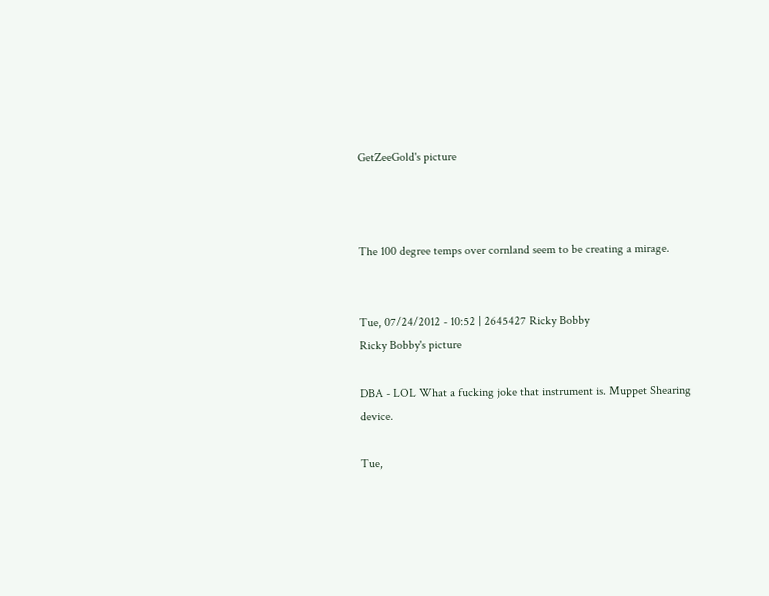GetZeeGold's picture



The 100 degree temps over cornland seem to be creating a mirage.


Tue, 07/24/2012 - 10:52 | 2645427 Ricky Bobby
Ricky Bobby's picture

DBA - LOL What a fucking joke that instrument is. Muppet Shearing device.

Tue,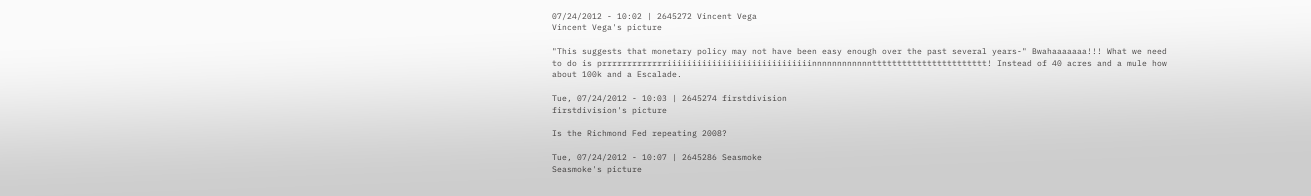07/24/2012 - 10:02 | 2645272 Vincent Vega
Vincent Vega's picture

"This suggests that monetary policy may not have been easy enough over the past several years-" Bwahaaaaaaa!!! What we need to do is prrrrrrrrrrrrriiiiiiiiiiiiiiiiiiiiiiiiiiiiinnnnnnnnnnnnttttttttttttttttttttttt! Instead of 40 acres and a mule how about 100k and a Escalade.

Tue, 07/24/2012 - 10:03 | 2645274 firstdivision
firstdivision's picture

Is the Richmond Fed repeating 2008?

Tue, 07/24/2012 - 10:07 | 2645286 Seasmoke
Seasmoke's picture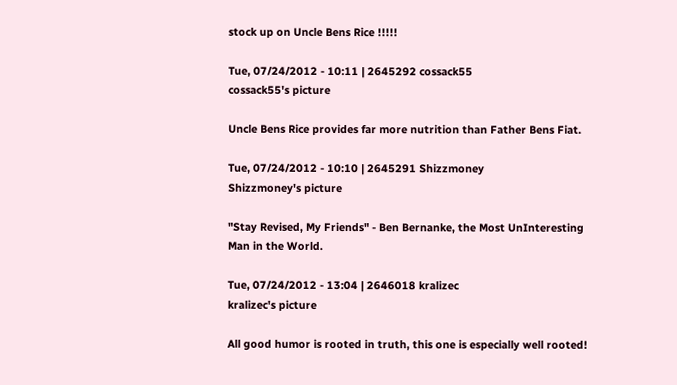stock up on Uncle Bens Rice !!!!!

Tue, 07/24/2012 - 10:11 | 2645292 cossack55
cossack55's picture

Uncle Bens Rice provides far more nutrition than Father Bens Fiat.

Tue, 07/24/2012 - 10:10 | 2645291 Shizzmoney
Shizzmoney's picture

"Stay Revised, My Friends" - Ben Bernanke, the Most UnInteresting Man in the World.

Tue, 07/24/2012 - 13:04 | 2646018 kralizec
kralizec's picture

All good humor is rooted in truth, this one is especially well rooted!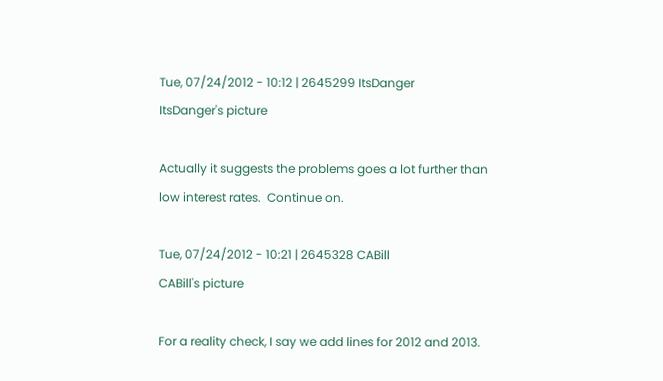Tue, 07/24/2012 - 10:12 | 2645299 ItsDanger
ItsDanger's picture

Actually it suggests the problems goes a lot further than low interest rates.  Continue on.

Tue, 07/24/2012 - 10:21 | 2645328 CABill
CABill's picture

For a reality check, I say we add lines for 2012 and 2013.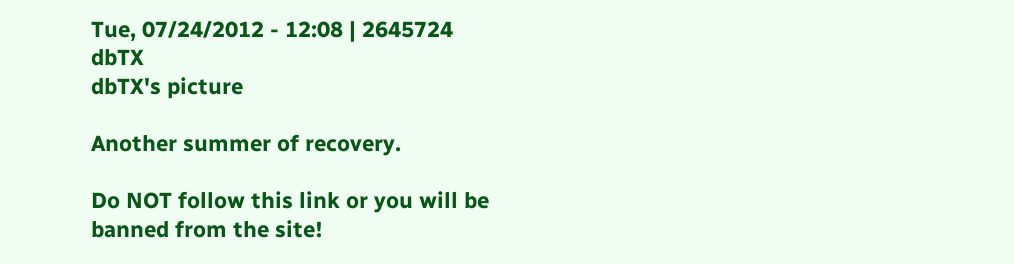Tue, 07/24/2012 - 12:08 | 2645724 dbTX
dbTX's picture

Another summer of recovery.

Do NOT follow this link or you will be banned from the site!